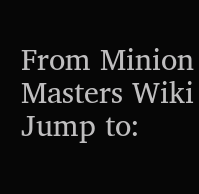From Minion Masters Wiki
Jump to: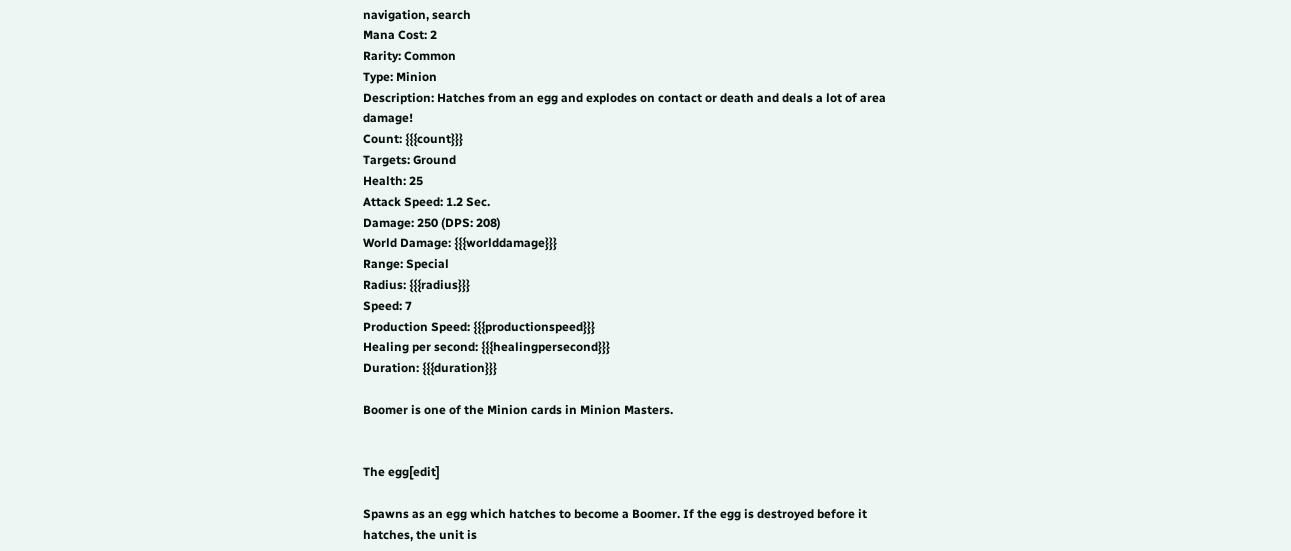navigation, search
Mana Cost: 2
Rarity: Common
Type: Minion
Description: Hatches from an egg and explodes on contact or death and deals a lot of area damage!
Count: {{{count}}}
Targets: Ground
Health: 25
Attack Speed: 1.2 Sec.
Damage: 250 (DPS: 208)
World Damage: {{{worlddamage}}}
Range: Special
Radius: {{{radius}}}
Speed: 7
Production Speed: {{{productionspeed}}}
Healing per second: {{{healingpersecond}}}
Duration: {{{duration}}}

Boomer is one of the Minion cards in Minion Masters.


The egg[edit]

Spawns as an egg which hatches to become a Boomer. If the egg is destroyed before it hatches, the unit is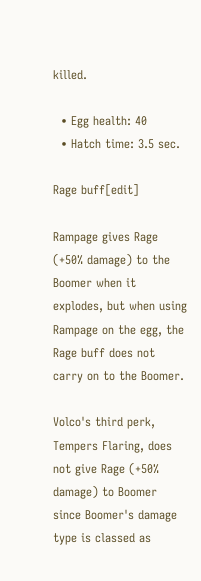killed.

  • Egg health: 40
  • Hatch time: 3.5 sec.

Rage buff[edit]

Rampage gives Rage (+50% damage) to the Boomer when it explodes, but when using Rampage on the egg, the Rage buff does not carry on to the Boomer.

Volco's third perk, Tempers Flaring, does not give Rage (+50% damage) to Boomer since Boomer's damage type is classed as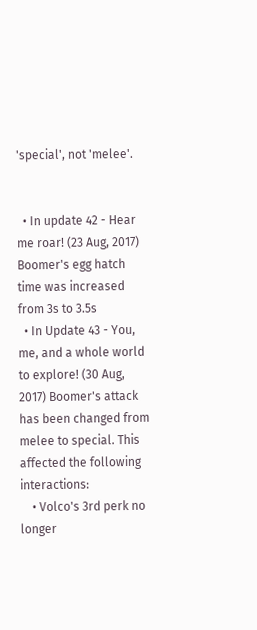'special', not 'melee'.


  • In update 42 - Hear me roar! (23 Aug, 2017) Boomer's egg hatch time was increased from 3s to 3.5s
  • In Update 43 - You, me, and a whole world to explore! (30 Aug, 2017) Boomer's attack has been changed from melee to special. This affected the following interactions:
    • Volco's 3rd perk no longer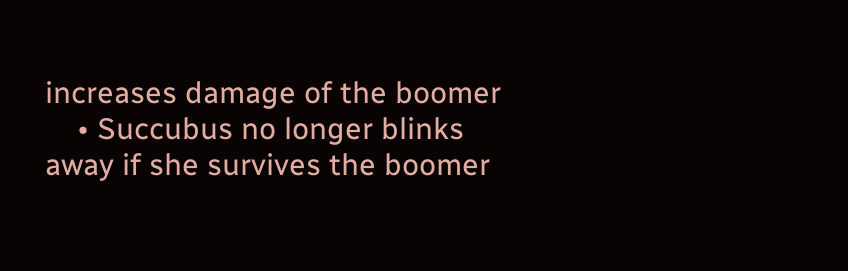increases damage of the boomer
    • Succubus no longer blinks away if she survives the boomer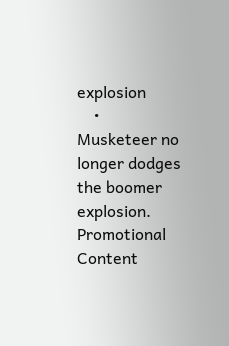explosion
    • Musketeer no longer dodges the boomer explosion.
Promotional Content